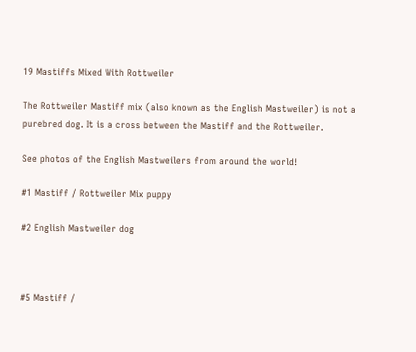19 Mastiffs Mixed With Rottweiler

The Rottweiler Mastiff mix (also known as the English Mastweiler) is not a purebred dog. It is a cross between the Mastiff and the Rottweiler.

See photos of the English Mastweilers from around the world!

#1 Mastiff / Rottweiler Mix puppy

#2 English Mastweiler dog



#5 Mastiff /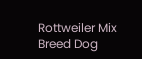Rottweiler Mix Breed Dog